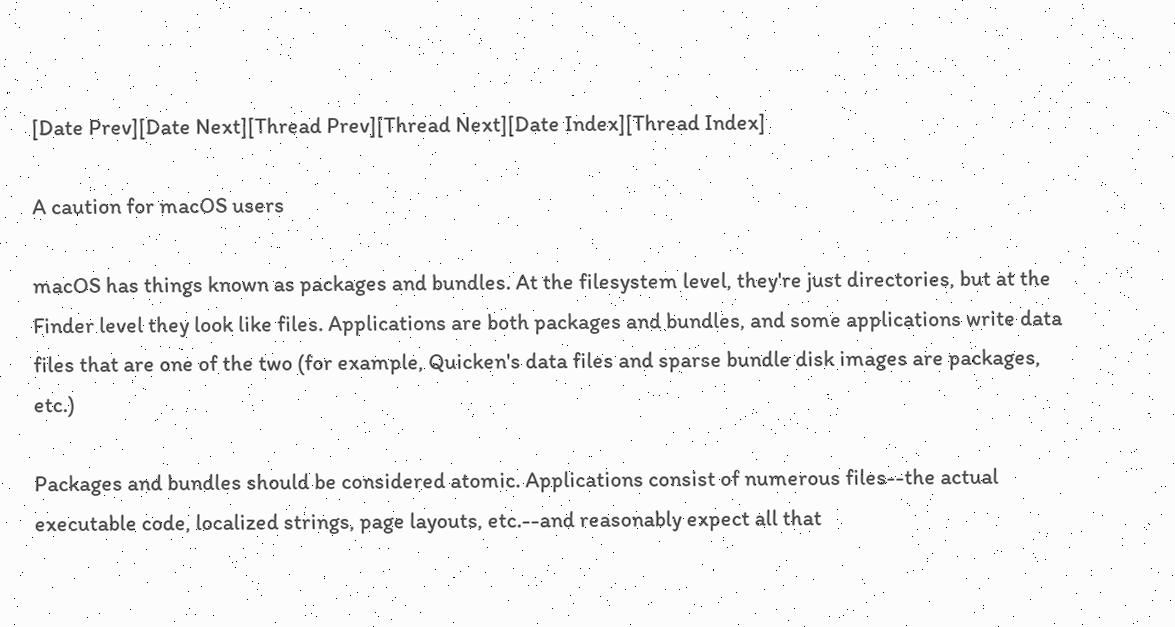[Date Prev][Date Next][Thread Prev][Thread Next][Date Index][Thread Index]

A caution for macOS users

macOS has things known as packages and bundles. At the filesystem level, they're just directories, but at the Finder level they look like files. Applications are both packages and bundles, and some applications write data files that are one of the two (for example, Quicken's data files and sparse bundle disk images are packages, etc.)

Packages and bundles should be considered atomic. Applications consist of numerous files--the actual executable code, localized strings, page layouts, etc.--and reasonably expect all that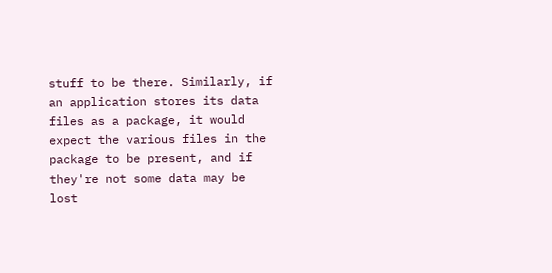stuff to be there. Similarly, if an application stores its data files as a package, it would expect the various files in the package to be present, and if they're not some data may be lost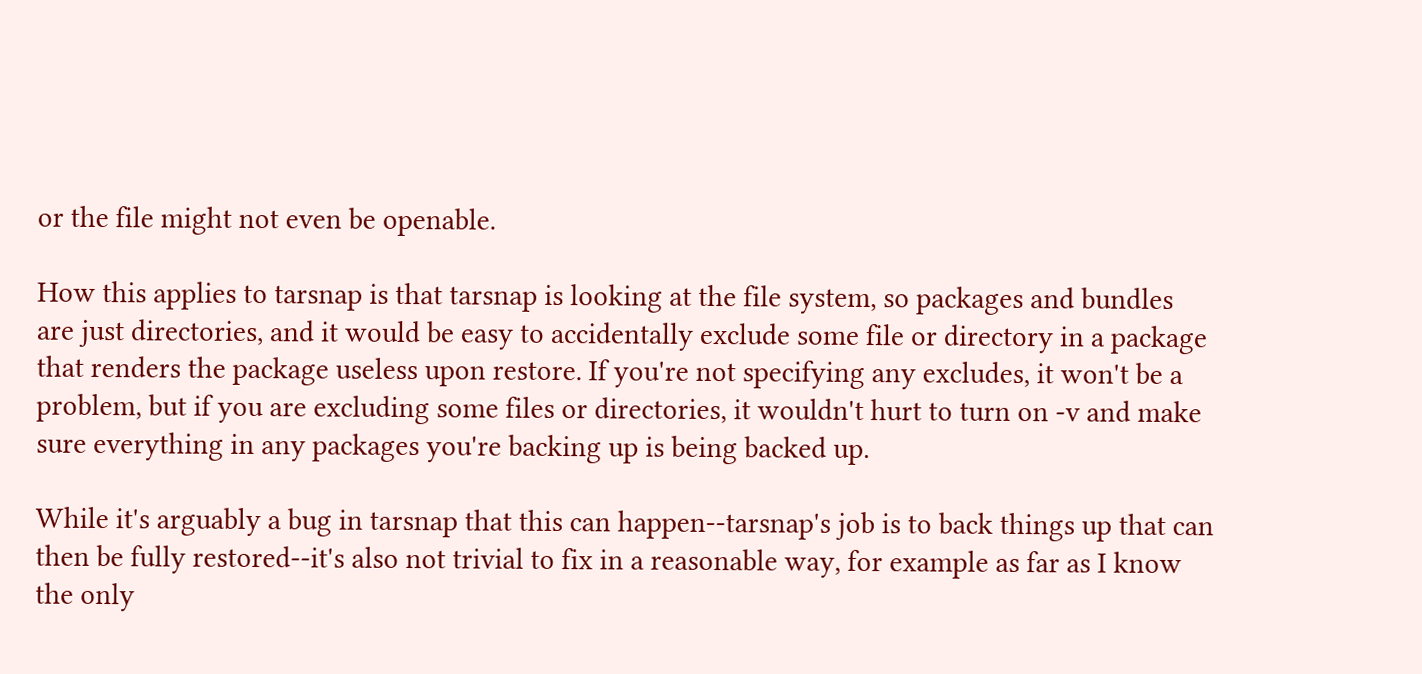or the file might not even be openable.

How this applies to tarsnap is that tarsnap is looking at the file system, so packages and bundles are just directories, and it would be easy to accidentally exclude some file or directory in a package that renders the package useless upon restore. If you're not specifying any excludes, it won't be a problem, but if you are excluding some files or directories, it wouldn't hurt to turn on -v and make sure everything in any packages you're backing up is being backed up.

While it's arguably a bug in tarsnap that this can happen--tarsnap's job is to back things up that can then be fully restored--it's also not trivial to fix in a reasonable way, for example as far as I know the only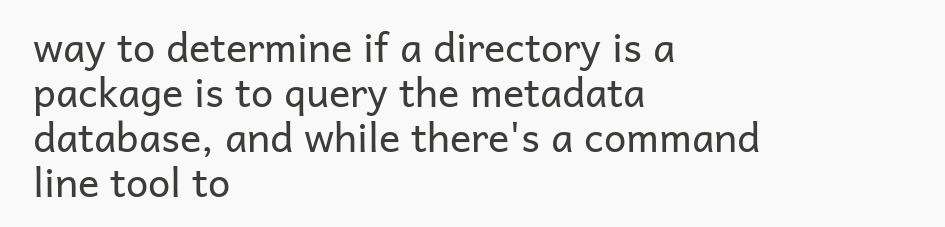way to determine if a directory is a package is to query the metadata database, and while there's a command line tool to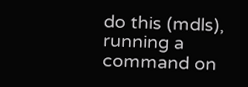do this (mdls), running a command on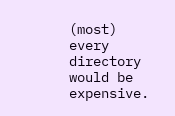(most) every directory would be expensive.